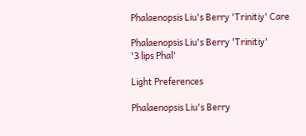Phalaenopsis Liu's Berry 'Trinitiy' Care

Phalaenopsis Liu's Berry 'Trinitiy'
'3 lips Phal'

Light Preferences

Phalaenopsis Liu's Berry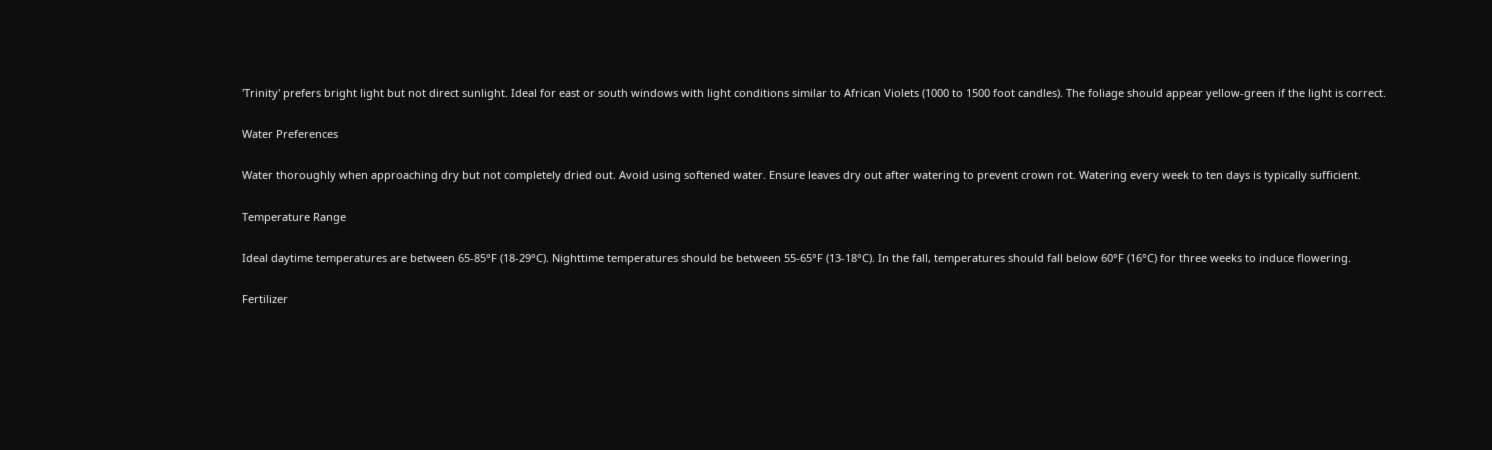'Trinity' prefers bright light but not direct sunlight. Ideal for east or south windows with light conditions similar to African Violets (1000 to 1500 foot candles). The foliage should appear yellow-green if the light is correct.

Water Preferences

Water thoroughly when approaching dry but not completely dried out. Avoid using softened water. Ensure leaves dry out after watering to prevent crown rot. Watering every week to ten days is typically sufficient.

Temperature Range

Ideal daytime temperatures are between 65-85°F (18-29°C). Nighttime temperatures should be between 55-65°F (13-18°C). In the fall, temperatures should fall below 60°F (16°C) for three weeks to induce flowering.

Fertilizer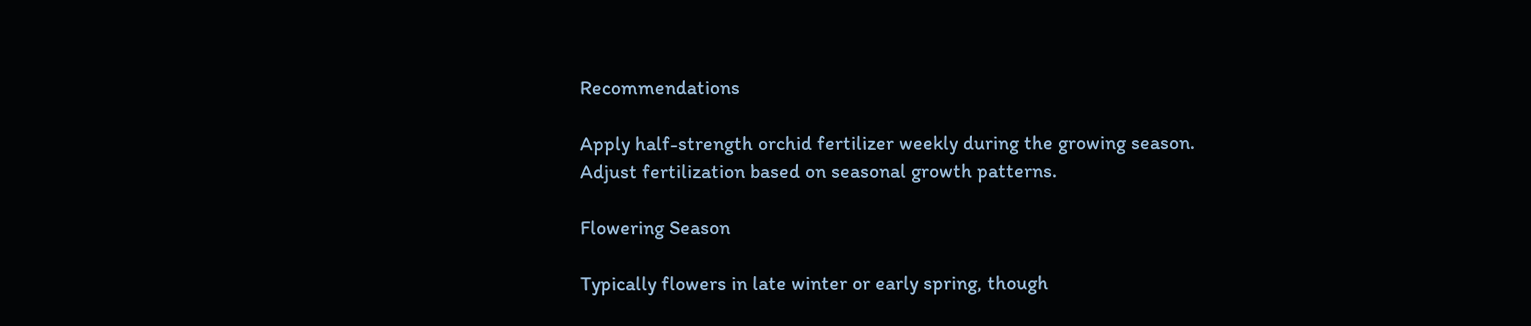Recommendations

Apply half-strength orchid fertilizer weekly during the growing season. Adjust fertilization based on seasonal growth patterns.

Flowering Season

Typically flowers in late winter or early spring, though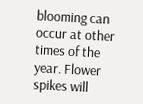blooming can occur at other times of the year. Flower spikes will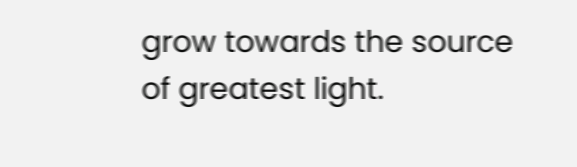grow towards the source of greatest light.